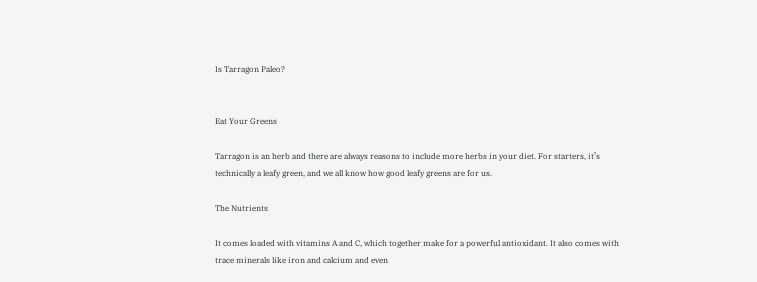Is Tarragon Paleo?


Eat Your Greens

Tarragon is an herb and there are always reasons to include more herbs in your diet. For starters, it’s technically a leafy green, and we all know how good leafy greens are for us.

The Nutrients

It comes loaded with vitamins A and C, which together make for a powerful antioxidant. It also comes with trace minerals like iron and calcium and even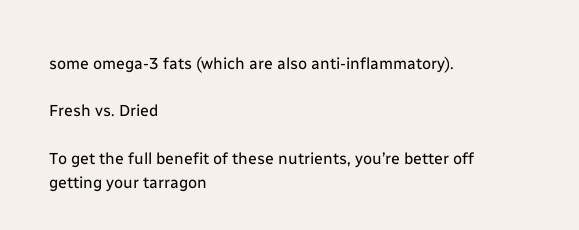some omega-3 fats (which are also anti-inflammatory).

Fresh vs. Dried

To get the full benefit of these nutrients, you’re better off getting your tarragon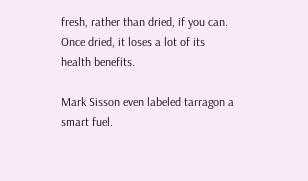fresh, rather than dried, if you can. Once dried, it loses a lot of its health benefits.

Mark Sisson even labeled tarragon a smart fuel.